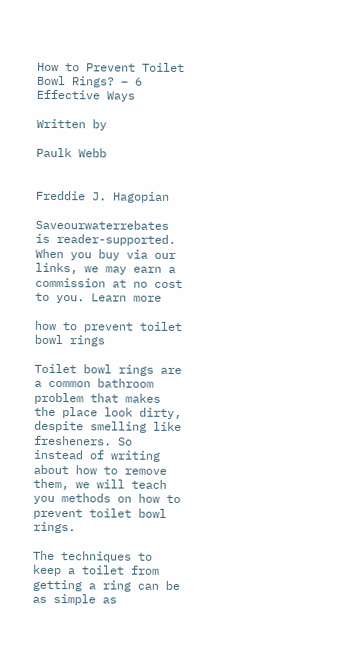How to Prevent Toilet Bowl Rings? – 6 Effective Ways

Written by

Paulk Webb


Freddie J. Hagopian

Saveourwaterrebates is reader-supported. When you buy via our links, we may earn a commission at no cost to you. Learn more

how to prevent toilet bowl rings

Toilet bowl rings are a common bathroom problem that makes the place look dirty, despite smelling like fresheners. So instead of writing about how to remove them, we will teach you methods on how to prevent toilet bowl rings.

The techniques to keep a toilet from getting a ring can be as simple as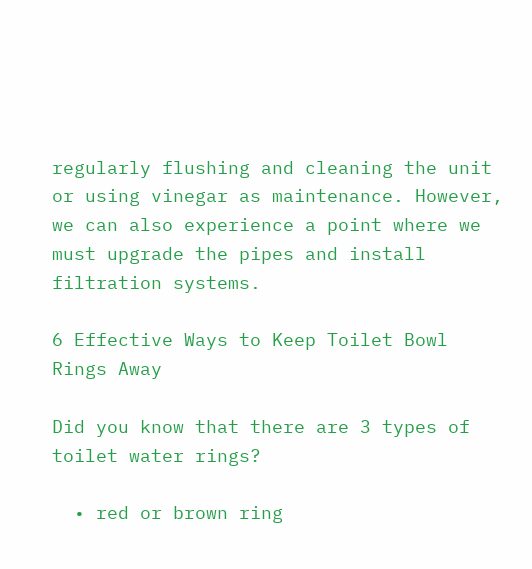regularly flushing and cleaning the unit or using vinegar as maintenance. However, we can also experience a point where we must upgrade the pipes and install filtration systems.

6 Effective Ways to Keep Toilet Bowl Rings Away

Did you know that there are 3 types of toilet water rings?

  • red or brown ring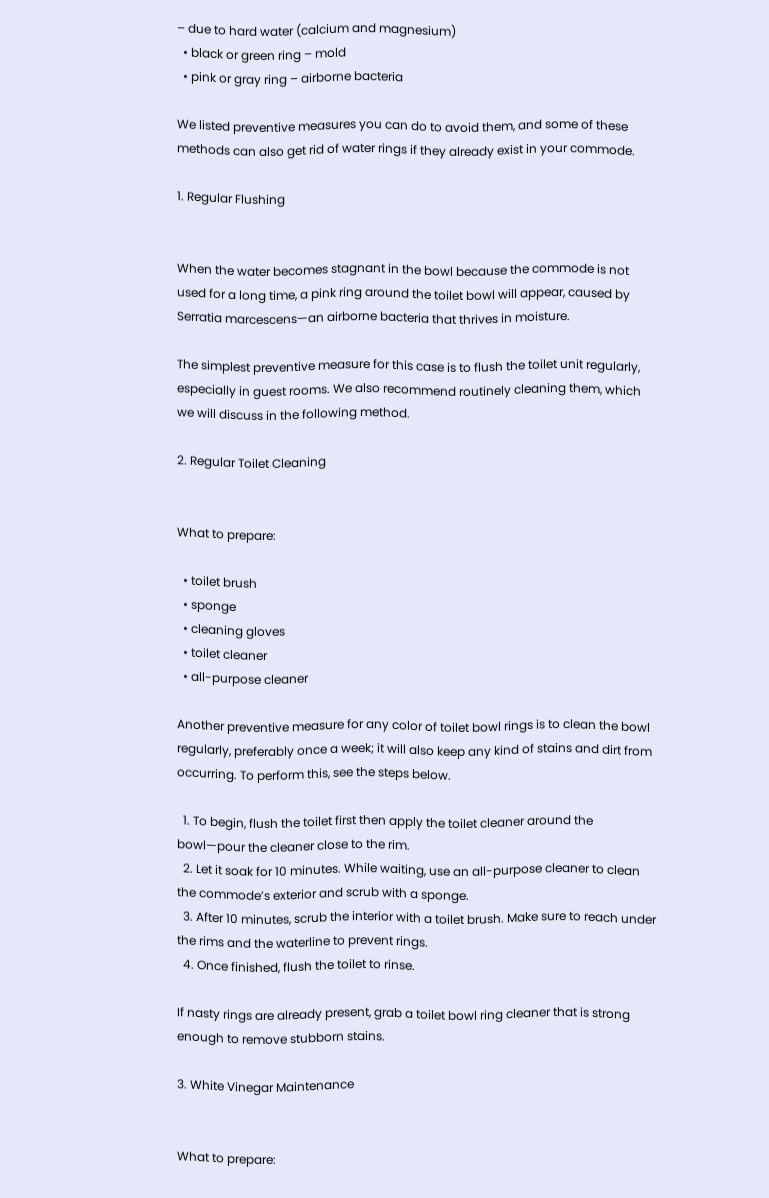– due to hard water (calcium and magnesium)
  • black or green ring – mold
  • pink or gray ring – airborne bacteria

We listed preventive measures you can do to avoid them, and some of these methods can also get rid of water rings if they already exist in your commode.

1. Regular Flushing


When the water becomes stagnant in the bowl because the commode is not used for a long time, a pink ring around the toilet bowl will appear, caused by Serratia marcescens—an airborne bacteria that thrives in moisture.

The simplest preventive measure for this case is to flush the toilet unit regularly, especially in guest rooms. We also recommend routinely cleaning them, which we will discuss in the following method.

2. Regular Toilet Cleaning


What to prepare:

  • toilet brush
  • sponge
  • cleaning gloves
  • toilet cleaner
  • all-purpose cleaner

Another preventive measure for any color of toilet bowl rings is to clean the bowl regularly, preferably once a week; it will also keep any kind of stains and dirt from occurring. To perform this, see the steps below.

  1. To begin, flush the toilet first then apply the toilet cleaner around the bowl—pour the cleaner close to the rim.
  2. Let it soak for 10 minutes. While waiting, use an all-purpose cleaner to clean the commode’s exterior and scrub with a sponge.
  3. After 10 minutes, scrub the interior with a toilet brush. Make sure to reach under the rims and the waterline to prevent rings.
  4. Once finished, flush the toilet to rinse.

If nasty rings are already present, grab a toilet bowl ring cleaner that is strong enough to remove stubborn stains.

3. White Vinegar Maintenance


What to prepare: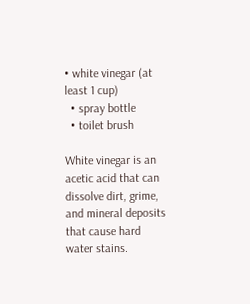• white vinegar (at least 1 cup)
  • spray bottle
  • toilet brush

White vinegar is an acetic acid that can dissolve dirt, grime, and mineral deposits that cause hard water stains.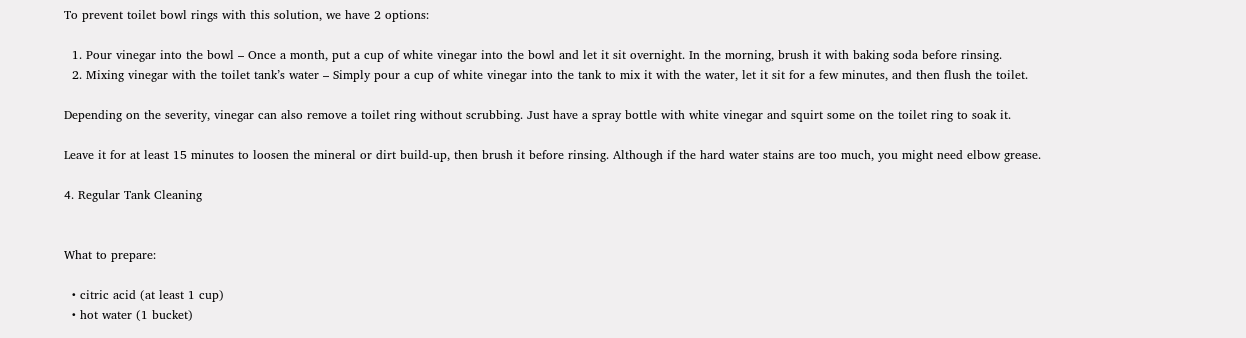To prevent toilet bowl rings with this solution, we have 2 options:

  1. Pour vinegar into the bowl – Once a month, put a cup of white vinegar into the bowl and let it sit overnight. In the morning, brush it with baking soda before rinsing.
  2. Mixing vinegar with the toilet tank’s water – Simply pour a cup of white vinegar into the tank to mix it with the water, let it sit for a few minutes, and then flush the toilet.

Depending on the severity, vinegar can also remove a toilet ring without scrubbing. Just have a spray bottle with white vinegar and squirt some on the toilet ring to soak it.

Leave it for at least 15 minutes to loosen the mineral or dirt build-up, then brush it before rinsing. Although if the hard water stains are too much, you might need elbow grease.

4. Regular Tank Cleaning


What to prepare:

  • citric acid (at least 1 cup)
  • hot water (1 bucket)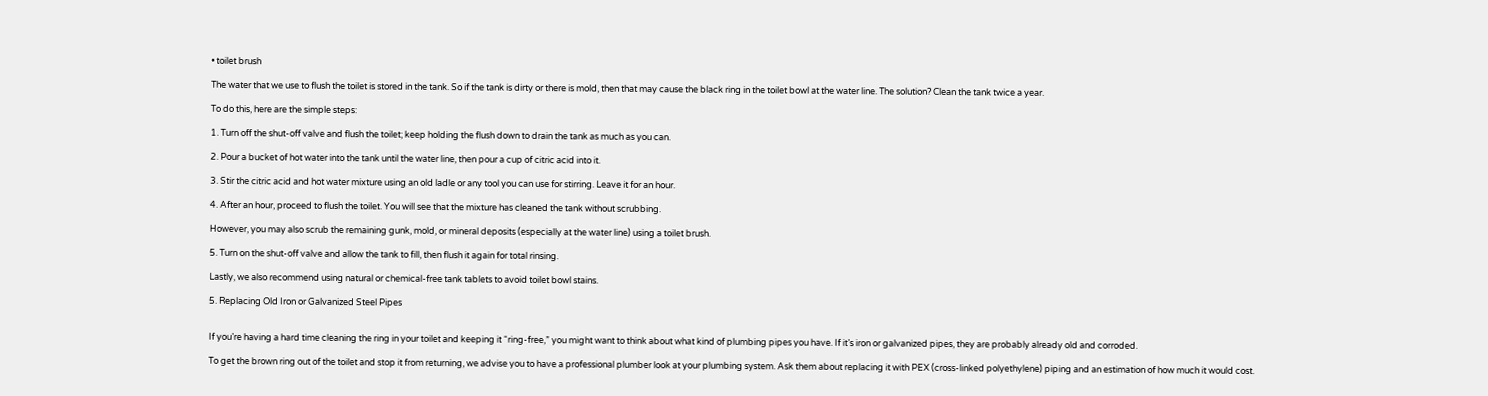• toilet brush

The water that we use to flush the toilet is stored in the tank. So if the tank is dirty or there is mold, then that may cause the black ring in the toilet bowl at the water line. The solution? Clean the tank twice a year.

To do this, here are the simple steps:

1. Turn off the shut-off valve and flush the toilet; keep holding the flush down to drain the tank as much as you can.

2. Pour a bucket of hot water into the tank until the water line, then pour a cup of citric acid into it.

3. Stir the citric acid and hot water mixture using an old ladle or any tool you can use for stirring. Leave it for an hour.

4. After an hour, proceed to flush the toilet. You will see that the mixture has cleaned the tank without scrubbing.

However, you may also scrub the remaining gunk, mold, or mineral deposits (especially at the water line) using a toilet brush.

5. Turn on the shut-off valve and allow the tank to fill, then flush it again for total rinsing.

Lastly, we also recommend using natural or chemical-free tank tablets to avoid toilet bowl stains.

5. Replacing Old Iron or Galvanized Steel Pipes


If you’re having a hard time cleaning the ring in your toilet and keeping it “ring-free,” you might want to think about what kind of plumbing pipes you have. If it’s iron or galvanized pipes, they are probably already old and corroded.

To get the brown ring out of the toilet and stop it from returning, we advise you to have a professional plumber look at your plumbing system. Ask them about replacing it with PEX (cross-linked polyethylene) piping and an estimation of how much it would cost.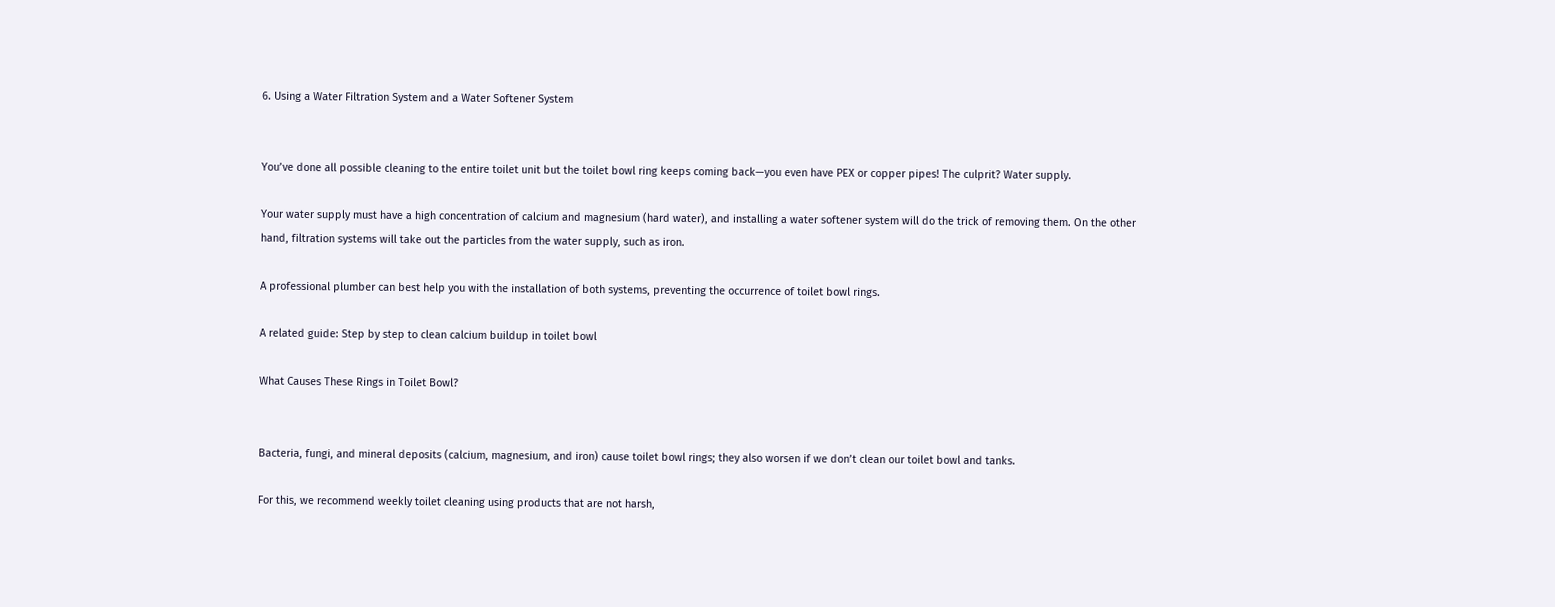6. Using a Water Filtration System and a Water Softener System


You’ve done all possible cleaning to the entire toilet unit but the toilet bowl ring keeps coming back—you even have PEX or copper pipes! The culprit? Water supply.

Your water supply must have a high concentration of calcium and magnesium (hard water), and installing a water softener system will do the trick of removing them. On the other hand, filtration systems will take out the particles from the water supply, such as iron.

A professional plumber can best help you with the installation of both systems, preventing the occurrence of toilet bowl rings.

A related guide: Step by step to clean calcium buildup in toilet bowl

What Causes These Rings in Toilet Bowl?


Bacteria, fungi, and mineral deposits (calcium, magnesium, and iron) cause toilet bowl rings; they also worsen if we don’t clean our toilet bowl and tanks.

For this, we recommend weekly toilet cleaning using products that are not harsh,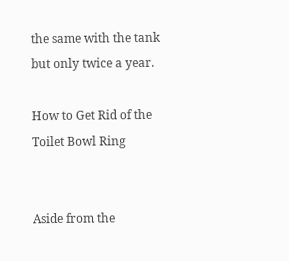the same with the tank but only twice a year.

How to Get Rid of the Toilet Bowl Ring


Aside from the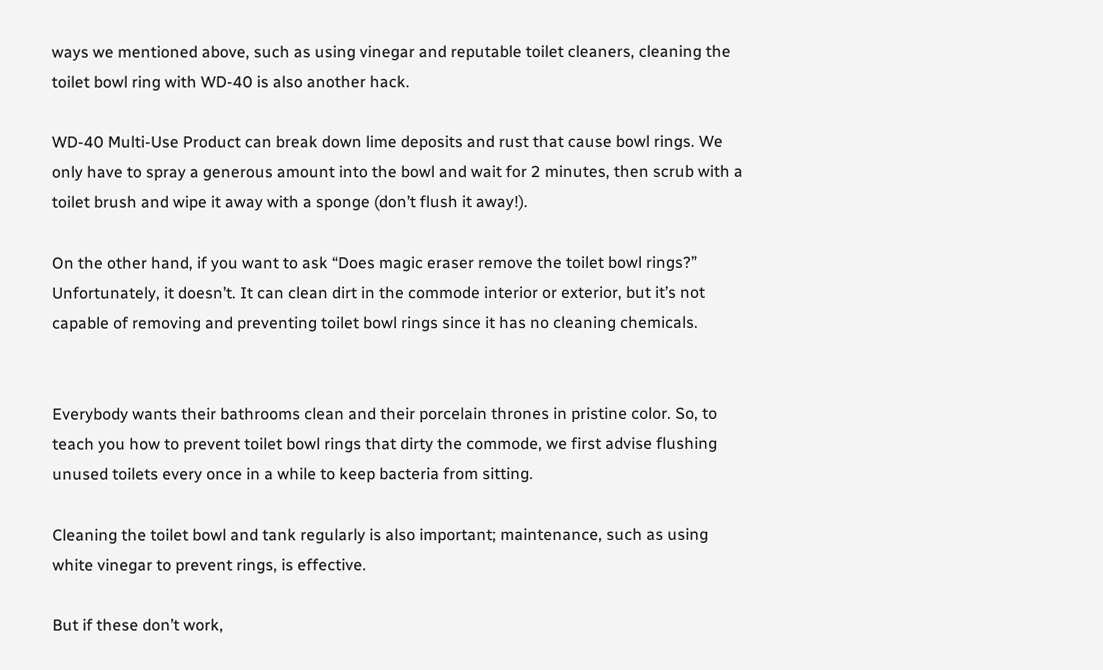ways we mentioned above, such as using vinegar and reputable toilet cleaners, cleaning the toilet bowl ring with WD-40 is also another hack.

WD-40 Multi-Use Product can break down lime deposits and rust that cause bowl rings. We only have to spray a generous amount into the bowl and wait for 2 minutes, then scrub with a toilet brush and wipe it away with a sponge (don’t flush it away!).

On the other hand, if you want to ask “Does magic eraser remove the toilet bowl rings?” Unfortunately, it doesn’t. It can clean dirt in the commode interior or exterior, but it’s not capable of removing and preventing toilet bowl rings since it has no cleaning chemicals.


Everybody wants their bathrooms clean and their porcelain thrones in pristine color. So, to teach you how to prevent toilet bowl rings that dirty the commode, we first advise flushing unused toilets every once in a while to keep bacteria from sitting.

Cleaning the toilet bowl and tank regularly is also important; maintenance, such as using white vinegar to prevent rings, is effective.

But if these don’t work,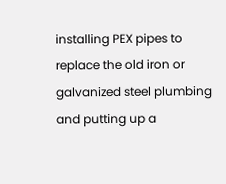installing PEX pipes to replace the old iron or galvanized steel plumbing and putting up a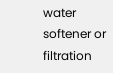water softener or filtration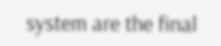system are the final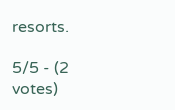resorts.

5/5 - (2 votes)